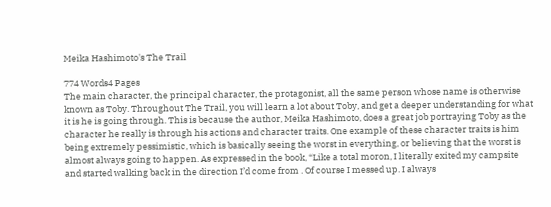Meika Hashimoto's The Trail

774 Words4 Pages
The main character, the principal character, the protagonist, all the same person whose name is otherwise known as Toby. Throughout The Trail, you will learn a lot about Toby, and get a deeper understanding for what it is he is going through. This is because the author, Meika Hashimoto, does a great job portraying Toby as the character he really is through his actions and character traits. One example of these character traits is him being extremely pessimistic, which is basically seeing the worst in everything, or believing that the worst is almost always going to happen. As expressed in the book, “Like a total moron, I literally exited my campsite and started walking back in the direction I’d come from . Of course I messed up. I always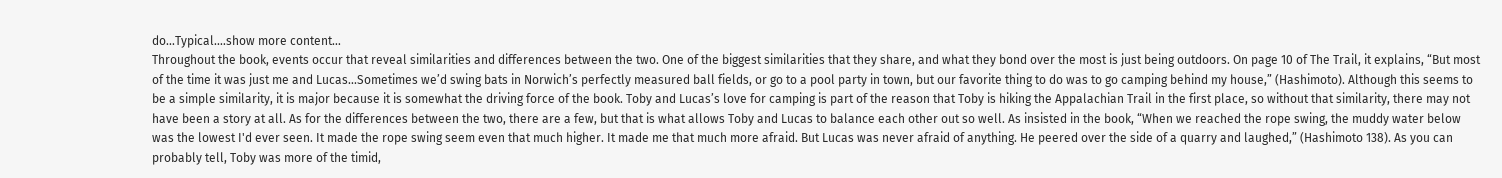do...Typical.…show more content…
Throughout the book, events occur that reveal similarities and differences between the two. One of the biggest similarities that they share, and what they bond over the most is just being outdoors. On page 10 of The Trail, it explains, “But most of the time it was just me and Lucas...Sometimes we’d swing bats in Norwich’s perfectly measured ball fields, or go to a pool party in town, but our favorite thing to do was to go camping behind my house,” (Hashimoto). Although this seems to be a simple similarity, it is major because it is somewhat the driving force of the book. Toby and Lucas’s love for camping is part of the reason that Toby is hiking the Appalachian Trail in the first place, so without that similarity, there may not have been a story at all. As for the differences between the two, there are a few, but that is what allows Toby and Lucas to balance each other out so well. As insisted in the book, “When we reached the rope swing, the muddy water below was the lowest I'd ever seen. It made the rope swing seem even that much higher. It made me that much more afraid. But Lucas was never afraid of anything. He peered over the side of a quarry and laughed,” (Hashimoto 138). As you can probably tell, Toby was more of the timid,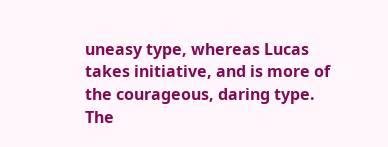uneasy type, whereas Lucas takes initiative, and is more of the courageous, daring type. The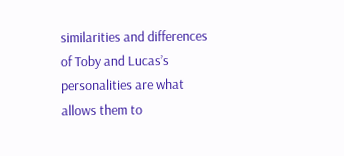similarities and differences of Toby and Lucas’s personalities are what allows them to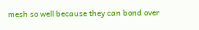mesh so well because they can bond over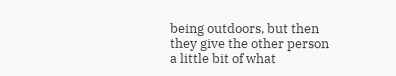being outdoors, but then they give the other person a little bit of what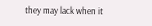they may lack when it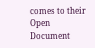comes to their
Open Document